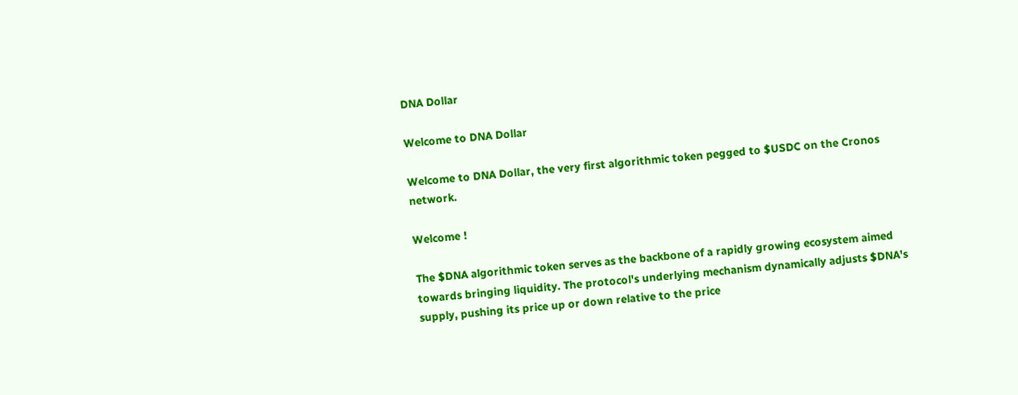DNA Dollar

Welcome to DNA Dollar

Welcome to DNA Dollar, the very first algorithmic token pegged to $USDC on the Cronos network.

Welcome !

The $DNA algorithmic token serves as the backbone of a rapidly growing ecosystem aimed towards bringing liquidity. The protocol's underlying mechanism dynamically adjusts $DNA's supply, pushing its price up or down relative to the price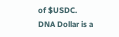of $USDC.
DNA Dollar is a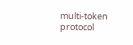multi-token protocol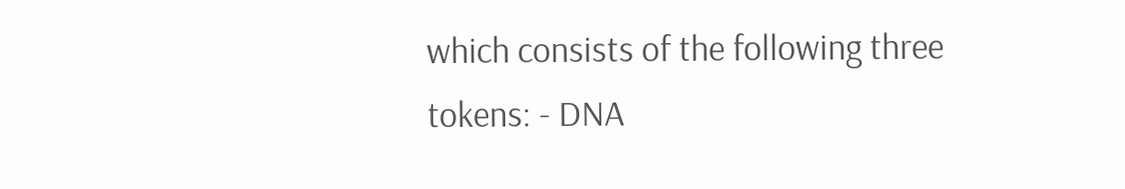which consists of the following three tokens: - DNA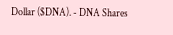Dollar ($DNA). - DNA Shares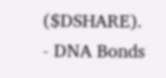($DSHARE). - DNA Bonds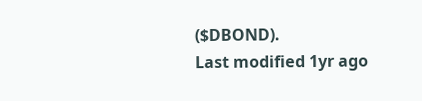($DBOND).
Last modified 1yr ago